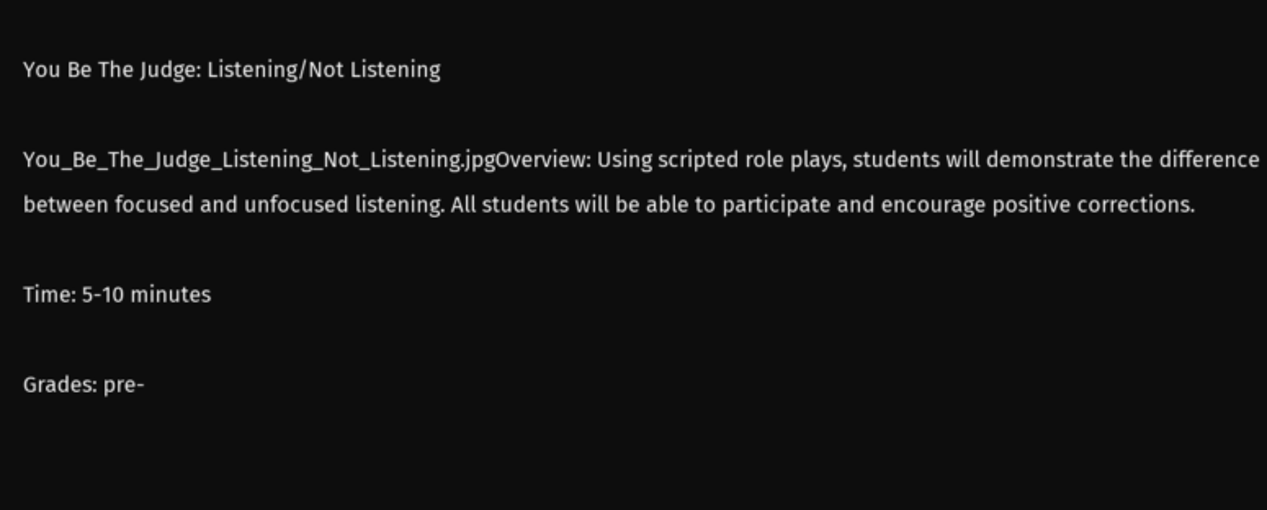You Be The Judge: Listening/Not Listening

You_Be_The_Judge_Listening_Not_Listening.jpgOverview: Using scripted role plays, students will demonstrate the difference between focused and unfocused listening. All students will be able to participate and encourage positive corrections.

Time: 5-10 minutes

Grades: pre-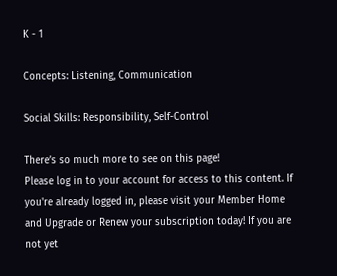K - 1

Concepts: Listening, Communication

Social Skills: Responsibility, Self-Control

There’s so much more to see on this page!
Please log in to your account for access to this content. If you're already logged in, please visit your Member Home and Upgrade or Renew your subscription today! If you are not yet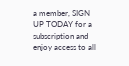a member, SIGN UP TODAY for a subscription and enjoy access to all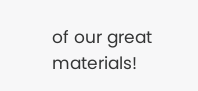of our great materials!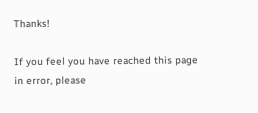Thanks!

If you feel you have reached this page in error, please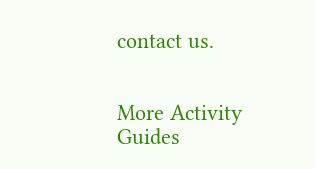contact us.


More Activity Guides